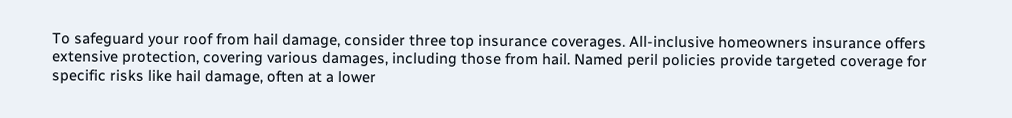To safeguard your roof from hail damage, consider three top insurance coverages. All-inclusive homeowners insurance offers extensive protection, covering various damages, including those from hail. Named peril policies provide targeted coverage for specific risks like hail damage, often at a lower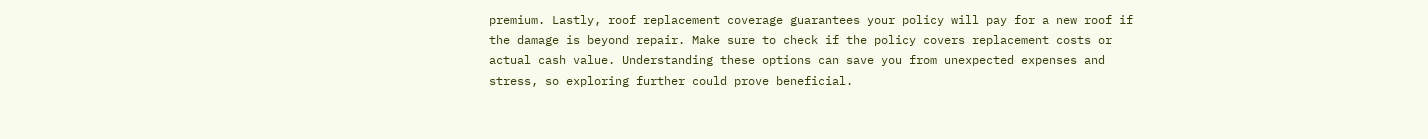premium. Lastly, roof replacement coverage guarantees your policy will pay for a new roof if the damage is beyond repair. Make sure to check if the policy covers replacement costs or actual cash value. Understanding these options can save you from unexpected expenses and stress, so exploring further could prove beneficial.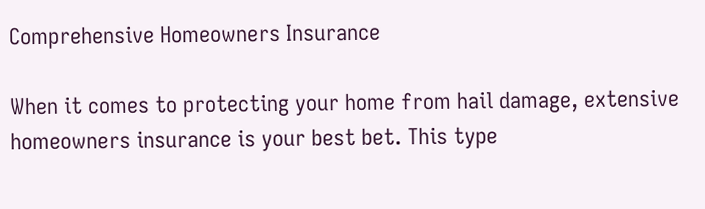Comprehensive Homeowners Insurance

When it comes to protecting your home from hail damage, extensive homeowners insurance is your best bet. This type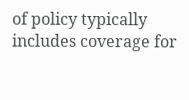of policy typically includes coverage for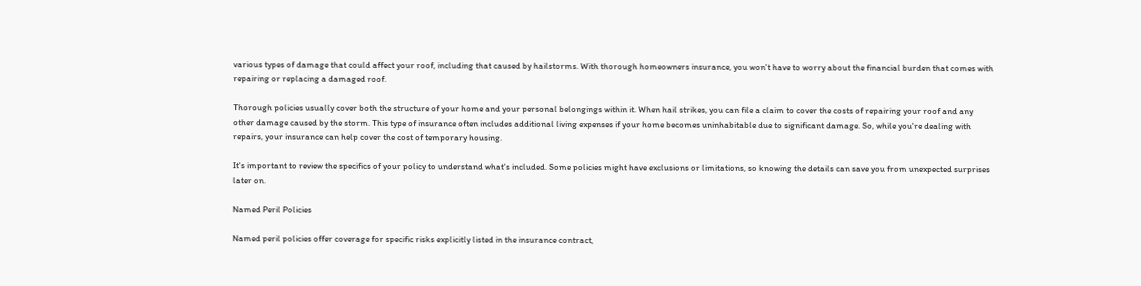various types of damage that could affect your roof, including that caused by hailstorms. With thorough homeowners insurance, you won't have to worry about the financial burden that comes with repairing or replacing a damaged roof.

Thorough policies usually cover both the structure of your home and your personal belongings within it. When hail strikes, you can file a claim to cover the costs of repairing your roof and any other damage caused by the storm. This type of insurance often includes additional living expenses if your home becomes uninhabitable due to significant damage. So, while you're dealing with repairs, your insurance can help cover the cost of temporary housing.

It's important to review the specifics of your policy to understand what's included. Some policies might have exclusions or limitations, so knowing the details can save you from unexpected surprises later on.

Named Peril Policies

Named peril policies offer coverage for specific risks explicitly listed in the insurance contract,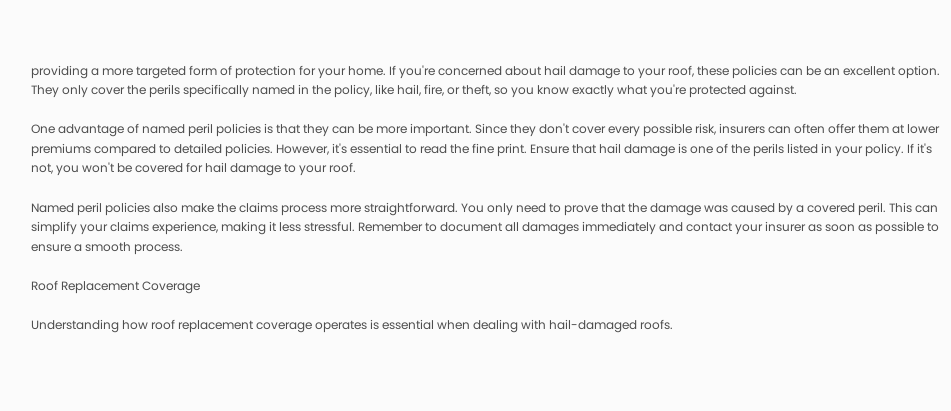providing a more targeted form of protection for your home. If you're concerned about hail damage to your roof, these policies can be an excellent option. They only cover the perils specifically named in the policy, like hail, fire, or theft, so you know exactly what you're protected against.

One advantage of named peril policies is that they can be more important. Since they don't cover every possible risk, insurers can often offer them at lower premiums compared to detailed policies. However, it's essential to read the fine print. Ensure that hail damage is one of the perils listed in your policy. If it's not, you won't be covered for hail damage to your roof.

Named peril policies also make the claims process more straightforward. You only need to prove that the damage was caused by a covered peril. This can simplify your claims experience, making it less stressful. Remember to document all damages immediately and contact your insurer as soon as possible to ensure a smooth process.

Roof Replacement Coverage

Understanding how roof replacement coverage operates is essential when dealing with hail-damaged roofs.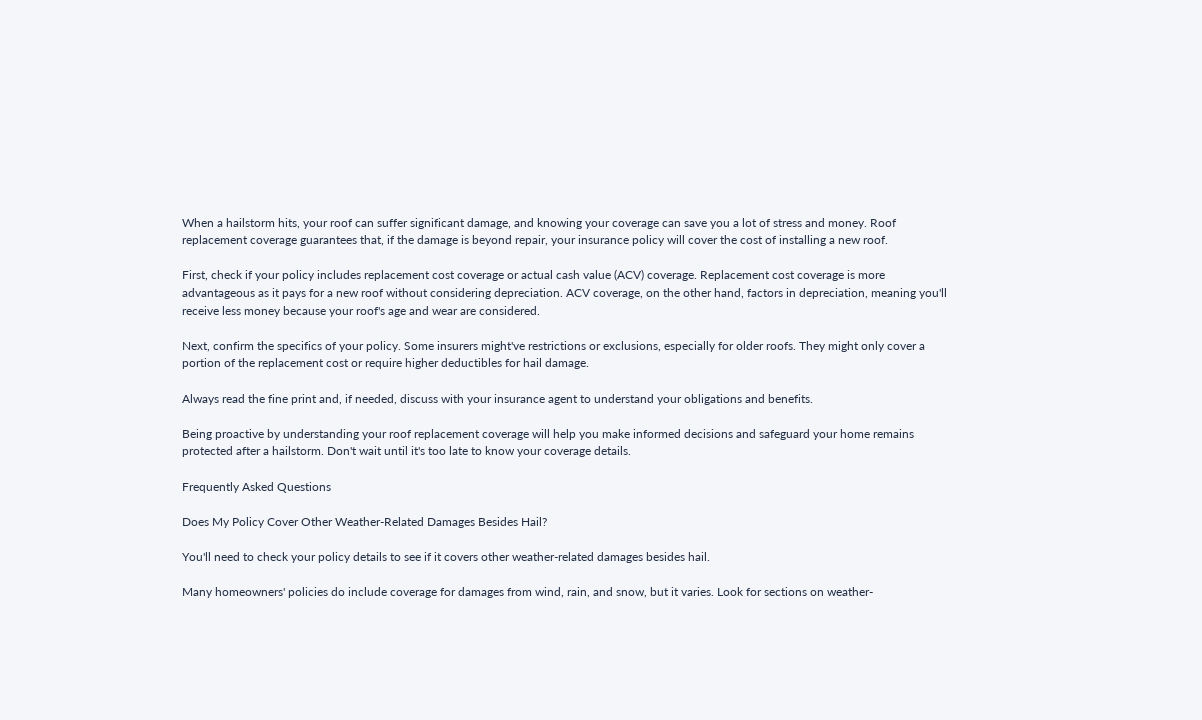When a hailstorm hits, your roof can suffer significant damage, and knowing your coverage can save you a lot of stress and money. Roof replacement coverage guarantees that, if the damage is beyond repair, your insurance policy will cover the cost of installing a new roof.

First, check if your policy includes replacement cost coverage or actual cash value (ACV) coverage. Replacement cost coverage is more advantageous as it pays for a new roof without considering depreciation. ACV coverage, on the other hand, factors in depreciation, meaning you'll receive less money because your roof's age and wear are considered.

Next, confirm the specifics of your policy. Some insurers might've restrictions or exclusions, especially for older roofs. They might only cover a portion of the replacement cost or require higher deductibles for hail damage.

Always read the fine print and, if needed, discuss with your insurance agent to understand your obligations and benefits.

Being proactive by understanding your roof replacement coverage will help you make informed decisions and safeguard your home remains protected after a hailstorm. Don't wait until it's too late to know your coverage details.

Frequently Asked Questions

Does My Policy Cover Other Weather-Related Damages Besides Hail?

You'll need to check your policy details to see if it covers other weather-related damages besides hail.

Many homeowners' policies do include coverage for damages from wind, rain, and snow, but it varies. Look for sections on weather-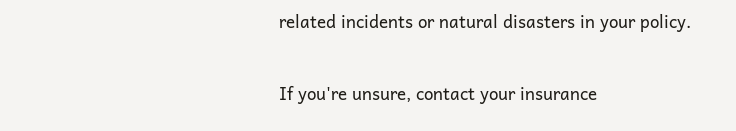related incidents or natural disasters in your policy.

If you're unsure, contact your insurance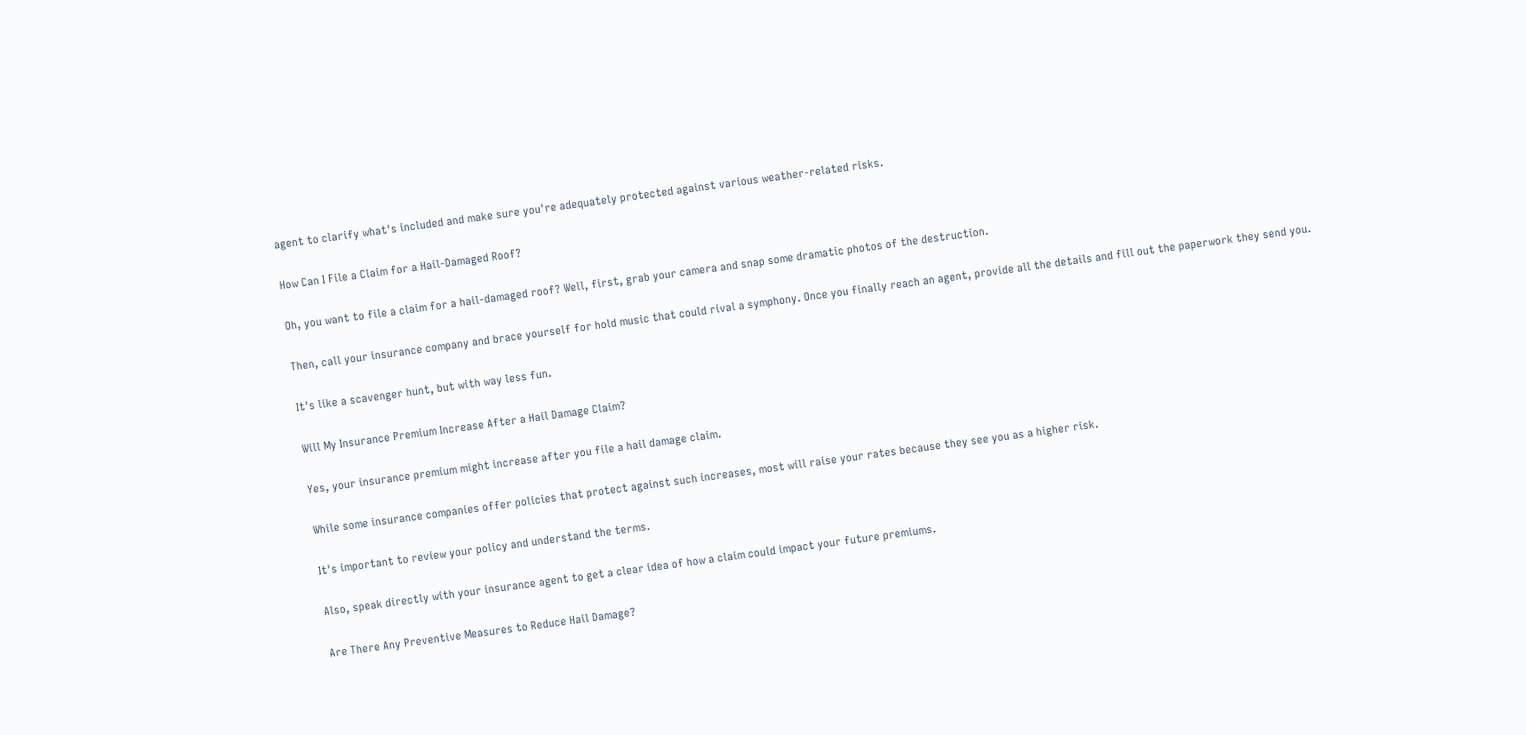agent to clarify what's included and make sure you're adequately protected against various weather-related risks.

How Can I File a Claim for a Hail-Damaged Roof?

Oh, you want to file a claim for a hail-damaged roof? Well, first, grab your camera and snap some dramatic photos of the destruction.

Then, call your insurance company and brace yourself for hold music that could rival a symphony. Once you finally reach an agent, provide all the details and fill out the paperwork they send you.

It's like a scavenger hunt, but with way less fun.

Will My Insurance Premium Increase After a Hail Damage Claim?

Yes, your insurance premium might increase after you file a hail damage claim.

While some insurance companies offer policies that protect against such increases, most will raise your rates because they see you as a higher risk.

It's important to review your policy and understand the terms.

Also, speak directly with your insurance agent to get a clear idea of how a claim could impact your future premiums.

Are There Any Preventive Measures to Reduce Hail Damage?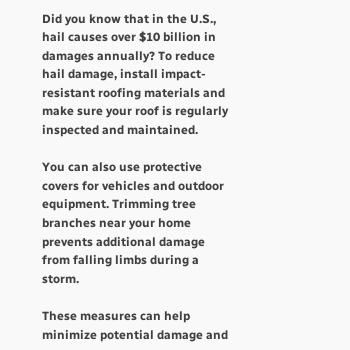Did you know that in the U.S., hail causes over $10 billion in damages annually? To reduce hail damage, install impact-resistant roofing materials and make sure your roof is regularly inspected and maintained.

You can also use protective covers for vehicles and outdoor equipment. Trimming tree branches near your home prevents additional damage from falling limbs during a storm.

These measures can help minimize potential damage and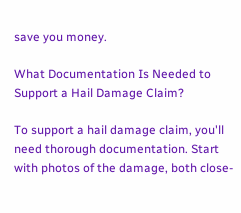save you money.

What Documentation Is Needed to Support a Hail Damage Claim?

To support a hail damage claim, you'll need thorough documentation. Start with photos of the damage, both close-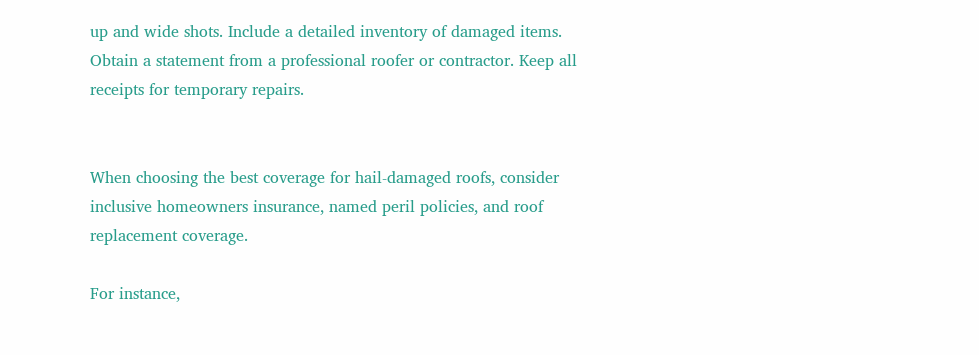up and wide shots. Include a detailed inventory of damaged items. Obtain a statement from a professional roofer or contractor. Keep all receipts for temporary repairs.


When choosing the best coverage for hail-damaged roofs, consider inclusive homeowners insurance, named peril policies, and roof replacement coverage.

For instance,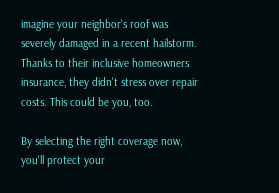imagine your neighbor's roof was severely damaged in a recent hailstorm. Thanks to their inclusive homeowners insurance, they didn't stress over repair costs. This could be you, too.

By selecting the right coverage now, you'll protect your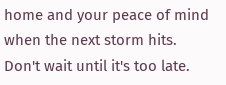home and your peace of mind when the next storm hits. Don't wait until it's too late.